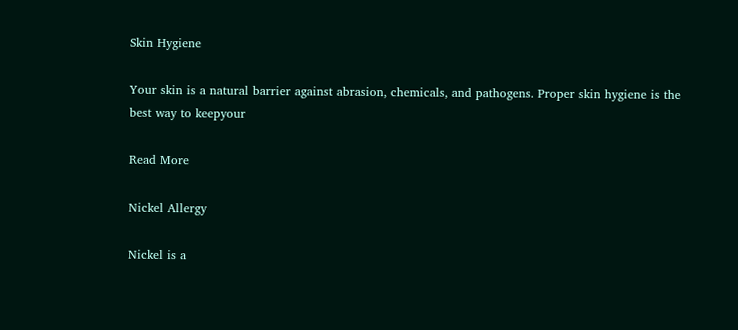Skin Hygiene

Your skin is a natural barrier against abrasion, chemicals, and pathogens. Proper skin hygiene is the best way to keepyour

Read More

Nickel Allergy

Nickel is a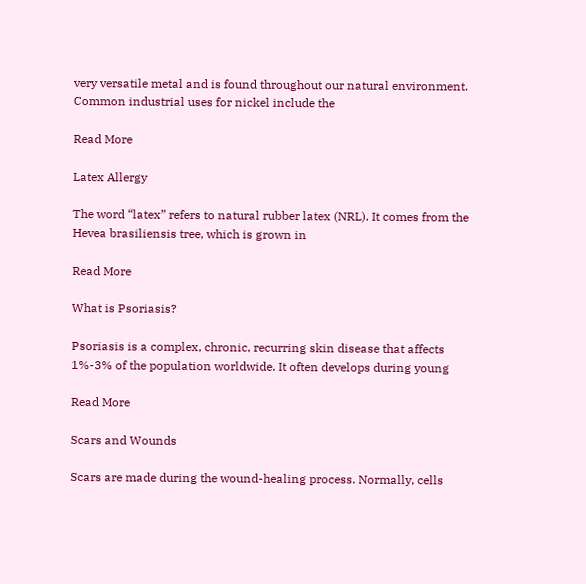very versatile metal and is found throughout our natural environment. Common industrial uses for nickel include the

Read More

Latex Allergy

The word “latex” refers to natural rubber latex (NRL). It comes from the Hevea brasiliensis tree, which is grown in

Read More

What is Psoriasis?

Psoriasis is a complex, chronic, recurring skin disease that affects 1%-3% of the population worldwide. It often develops during young

Read More

Scars and Wounds

Scars are made during the wound-healing process. Normally, cells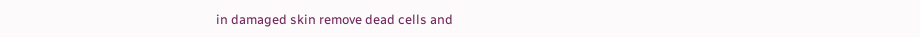in damaged skin remove dead cells and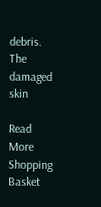debris. The damaged skin

Read More
Shopping Basket